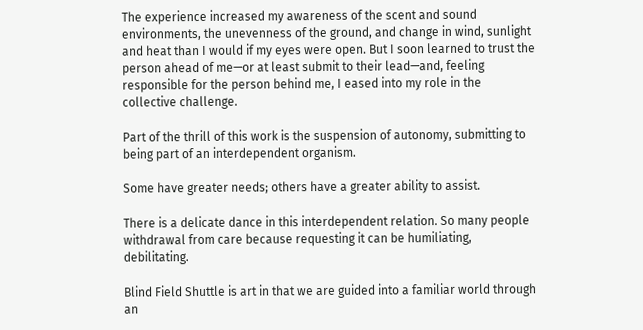The experience increased my awareness of the scent and sound environments, the unevenness of the ground, and change in wind, sunlight and heat than I would if my eyes were open. But I soon learned to trust the person ahead of me—or at least submit to their lead—and, feeling responsible for the person behind me, I eased into my role in the collective challenge.

Part of the thrill of this work is the suspension of autonomy, submitting to being part of an interdependent organism.

Some have greater needs; others have a greater ability to assist.

There is a delicate dance in this interdependent relation. So many people withdrawal from care because requesting it can be humiliating, debilitating.

Blind Field Shuttle is art in that we are guided into a familiar world through an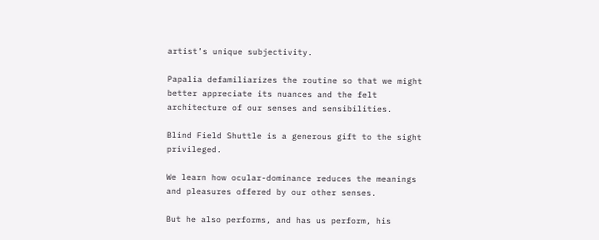artist’s unique subjectivity.

Papalia defamiliarizes the routine so that we might better appreciate its nuances and the felt architecture of our senses and sensibilities.

Blind Field Shuttle is a generous gift to the sight privileged.

We learn how ocular-dominance reduces the meanings and pleasures offered by our other senses.

But he also performs, and has us perform, his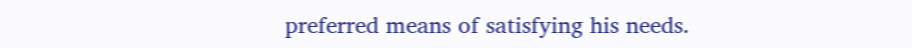preferred means of satisfying his needs.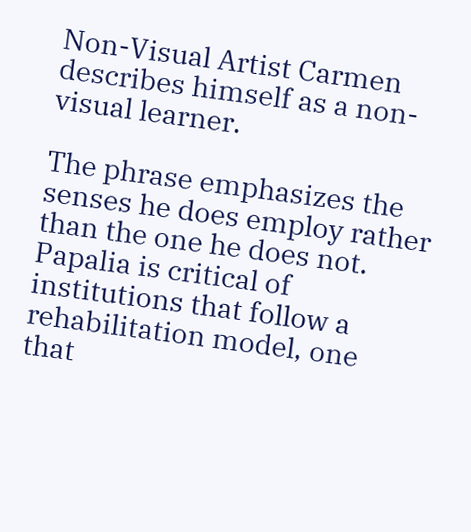Non-Visual Artist Carmen describes himself as a non-visual learner.

The phrase emphasizes the senses he does employ rather than the one he does not. Papalia is critical of institutions that follow a rehabilitation model, one that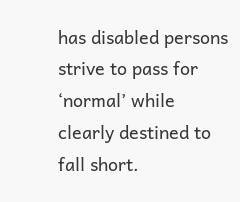has disabled persons strive to pass for ‘normal’ while clearly destined to fall short.